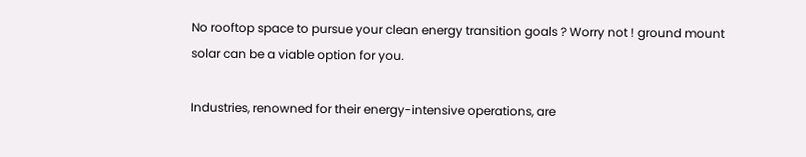No rooftop space to pursue your clean energy transition goals ? Worry not ! ground mount solar can be a viable option for you.

Industries, renowned for their energy-intensive operations, are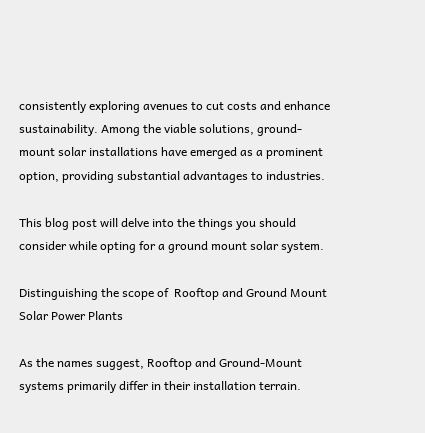consistently exploring avenues to cut costs and enhance sustainability. Among the viable solutions, ground-mount solar installations have emerged as a prominent option, providing substantial advantages to industries.

This blog post will delve into the things you should consider while opting for a ground mount solar system.

Distinguishing the scope of  Rooftop and Ground Mount Solar Power Plants

As the names suggest, Rooftop and Ground-Mount systems primarily differ in their installation terrain.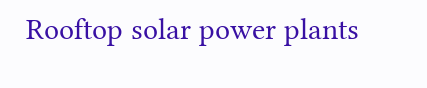Rooftop solar power plants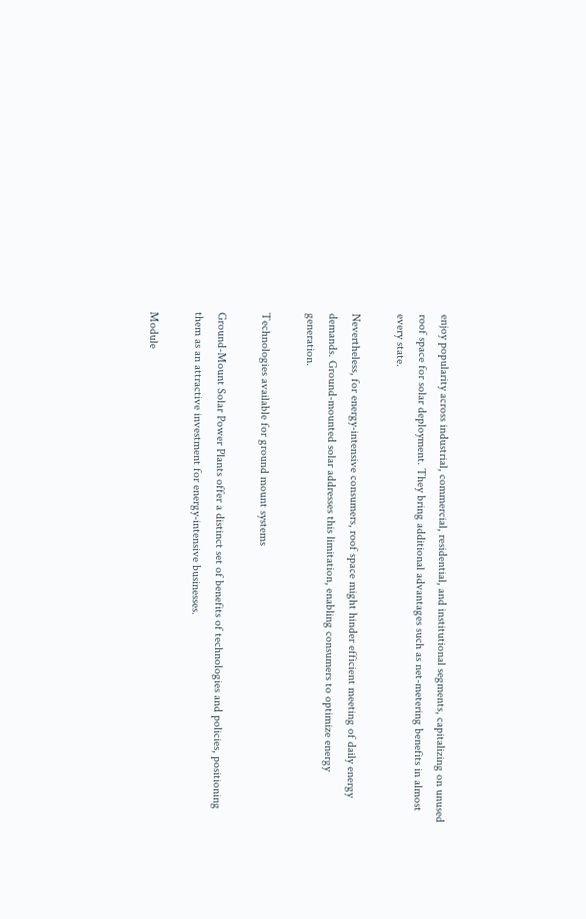enjoy popularity across industrial, commercial, residential, and institutional segments, capitalizing on unused roof space for solar deployment. They bring additional advantages such as net-metering benefits in almost every state.

Nevertheless, for energy-intensive consumers, roof space might hinder efficient meeting of daily energy demands. Ground-mounted solar addresses this limitation, enabling consumers to optimize energy generation.

Technologies available for ground mount systems

Ground-Mount Solar Power Plants offer a distinct set of benefits of technologies and policies, positioning them as an attractive investment for energy-intensive businesses.

Module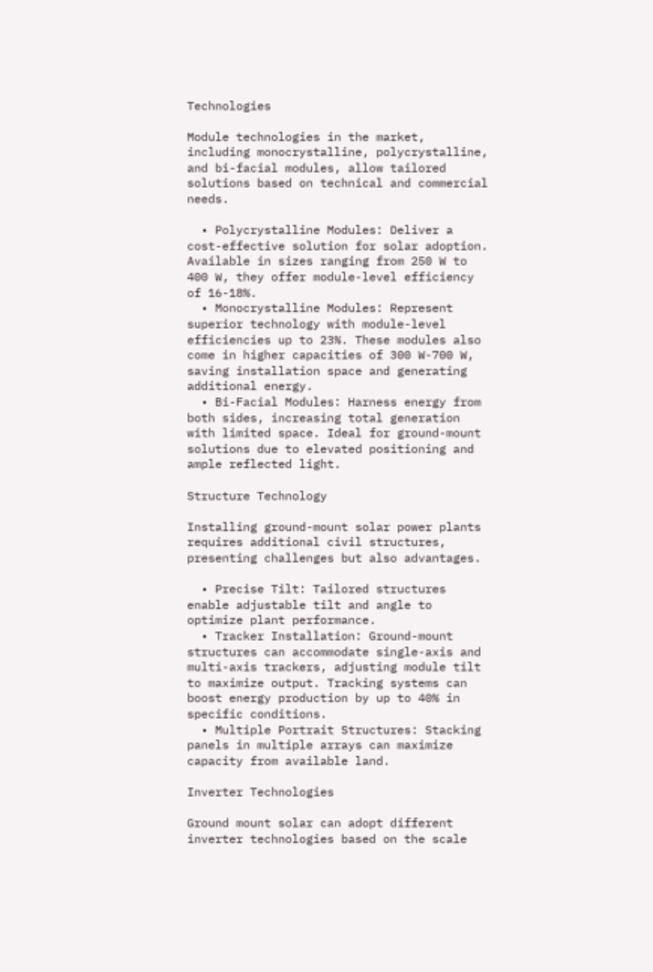Technologies

Module technologies in the market, including monocrystalline, polycrystalline, and bi-facial modules, allow tailored solutions based on technical and commercial needs.

  • Polycrystalline Modules: Deliver a cost-effective solution for solar adoption. Available in sizes ranging from 250 W to 400 W, they offer module-level efficiency of 16-18%.
  • Monocrystalline Modules: Represent superior technology with module-level efficiencies up to 23%. These modules also come in higher capacities of 300 W-700 W, saving installation space and generating additional energy.
  • Bi-Facial Modules: Harness energy from both sides, increasing total generation with limited space. Ideal for ground-mount solutions due to elevated positioning and ample reflected light.

Structure Technology

Installing ground-mount solar power plants requires additional civil structures, presenting challenges but also advantages.

  • Precise Tilt: Tailored structures enable adjustable tilt and angle to optimize plant performance.
  • Tracker Installation: Ground-mount structures can accommodate single-axis and multi-axis trackers, adjusting module tilt to maximize output. Tracking systems can boost energy production by up to 40% in specific conditions.
  • Multiple Portrait Structures: Stacking panels in multiple arrays can maximize capacity from available land.

Inverter Technologies

Ground mount solar can adopt different inverter technologies based on the scale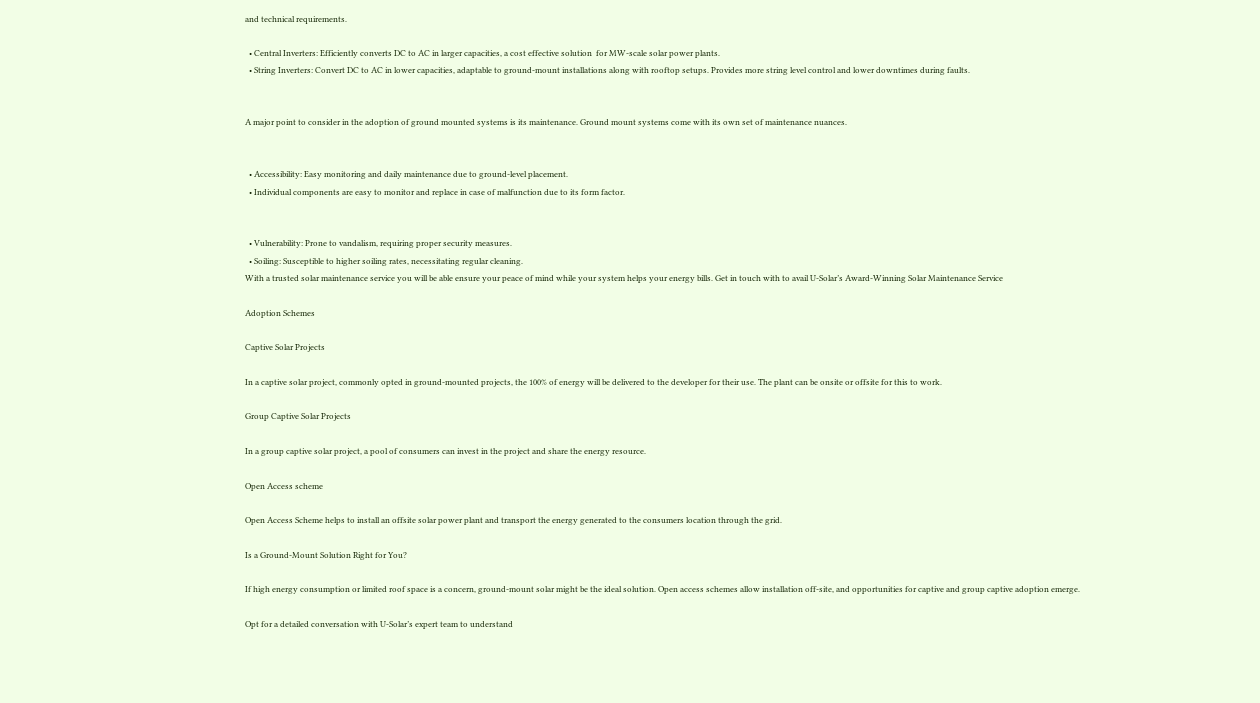and technical requirements.

  • Central Inverters: Efficiently converts DC to AC in larger capacities, a cost effective solution  for MW-scale solar power plants.
  • String Inverters: Convert DC to AC in lower capacities, adaptable to ground-mount installations along with rooftop setups. Provides more string level control and lower downtimes during faults.


A major point to consider in the adoption of ground mounted systems is its maintenance. Ground mount systems come with its own set of maintenance nuances.


  • Accessibility: Easy monitoring and daily maintenance due to ground-level placement.
  • Individual components are easy to monitor and replace in case of malfunction due to its form factor.


  • Vulnerability: Prone to vandalism, requiring proper security measures.
  • Soiling: Susceptible to higher soiling rates, necessitating regular cleaning.
With a trusted solar maintenance service you will be able ensure your peace of mind while your system helps your energy bills. Get in touch with to avail U-Solar’s Award-Winning Solar Maintenance Service

Adoption Schemes

Captive Solar Projects

In a captive solar project, commonly opted in ground-mounted projects, the 100% of energy will be delivered to the developer for their use. The plant can be onsite or offsite for this to work.

Group Captive Solar Projects

In a group captive solar project, a pool of consumers can invest in the project and share the energy resource.

Open Access scheme

Open Access Scheme helps to install an offsite solar power plant and transport the energy generated to the consumers location through the grid.

Is a Ground-Mount Solution Right for You?

If high energy consumption or limited roof space is a concern, ground-mount solar might be the ideal solution. Open access schemes allow installation off-site, and opportunities for captive and group captive adoption emerge.

Opt for a detailed conversation with U-Solar’s expert team to understand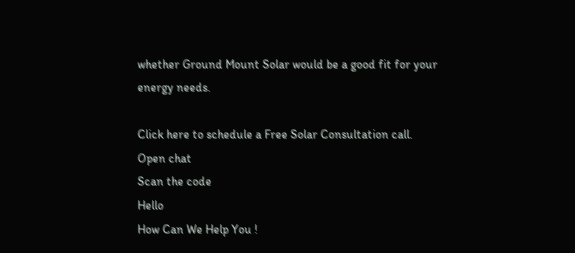whether Ground Mount Solar would be a good fit for your energy needs.

Click here to schedule a Free Solar Consultation call.
Open chat
Scan the code
Hello
How Can We Help You !